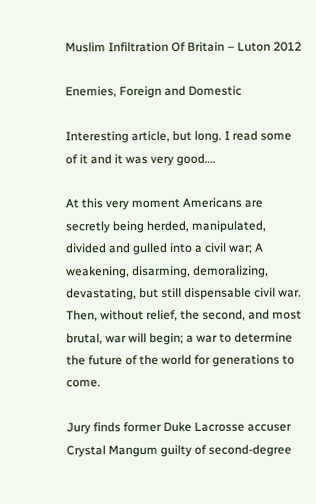Muslim Infiltration Of Britain – Luton 2012

Enemies, Foreign and Domestic

Interesting article, but long. I read some of it and it was very good….

At this very moment Americans are secretly being herded, manipulated, divided and gulled into a civil war; A weakening, disarming, demoralizing, devastating, but still dispensable civil war. Then, without relief, the second, and most brutal, war will begin; a war to determine the future of the world for generations to come.

Jury finds former Duke Lacrosse accuser Crystal Mangum guilty of second-degree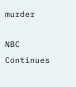murder

NBC Continues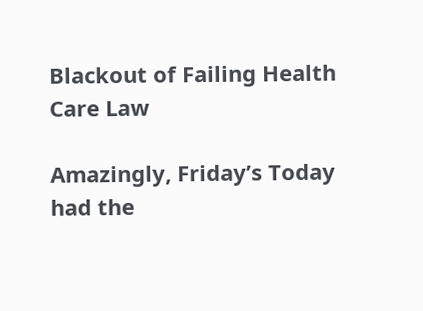Blackout of Failing Health Care Law

Amazingly, Friday’s Today had the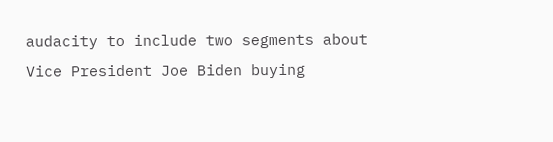audacity to include two segments about Vice President Joe Biden buying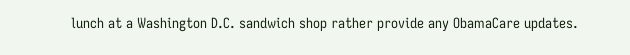lunch at a Washington D.C. sandwich shop rather provide any ObamaCare updates.